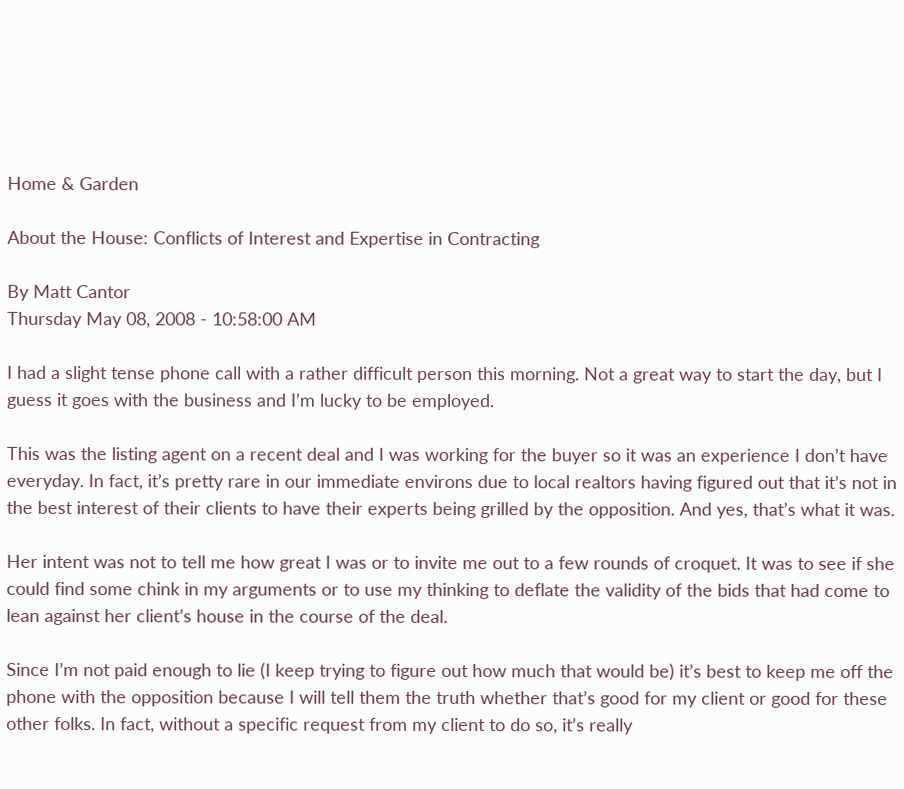Home & Garden

About the House: Conflicts of Interest and Expertise in Contracting

By Matt Cantor
Thursday May 08, 2008 - 10:58:00 AM

I had a slight tense phone call with a rather difficult person this morning. Not a great way to start the day, but I guess it goes with the business and I’m lucky to be employed.

This was the listing agent on a recent deal and I was working for the buyer so it was an experience I don’t have everyday. In fact, it’s pretty rare in our immediate environs due to local realtors having figured out that it’s not in the best interest of their clients to have their experts being grilled by the opposition. And yes, that’s what it was.

Her intent was not to tell me how great I was or to invite me out to a few rounds of croquet. It was to see if she could find some chink in my arguments or to use my thinking to deflate the validity of the bids that had come to lean against her client’s house in the course of the deal.

Since I’m not paid enough to lie (I keep trying to figure out how much that would be) it’s best to keep me off the phone with the opposition because I will tell them the truth whether that’s good for my client or good for these other folks. In fact, without a specific request from my client to do so, it’s really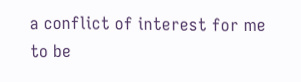a conflict of interest for me to be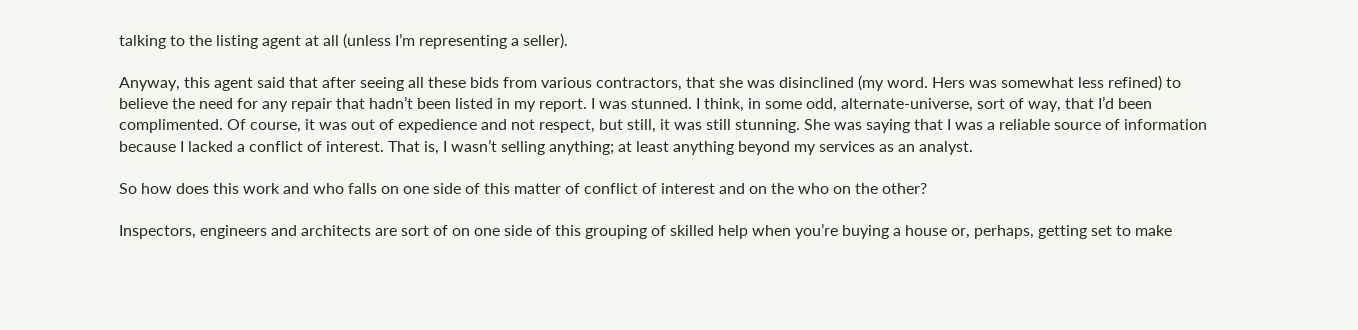talking to the listing agent at all (unless I’m representing a seller).

Anyway, this agent said that after seeing all these bids from various contractors, that she was disinclined (my word. Hers was somewhat less refined) to believe the need for any repair that hadn’t been listed in my report. I was stunned. I think, in some odd, alternate-universe, sort of way, that I’d been complimented. Of course, it was out of expedience and not respect, but still, it was still stunning. She was saying that I was a reliable source of information because I lacked a conflict of interest. That is, I wasn’t selling anything; at least anything beyond my services as an analyst.

So how does this work and who falls on one side of this matter of conflict of interest and on the who on the other?

Inspectors, engineers and architects are sort of on one side of this grouping of skilled help when you’re buying a house or, perhaps, getting set to make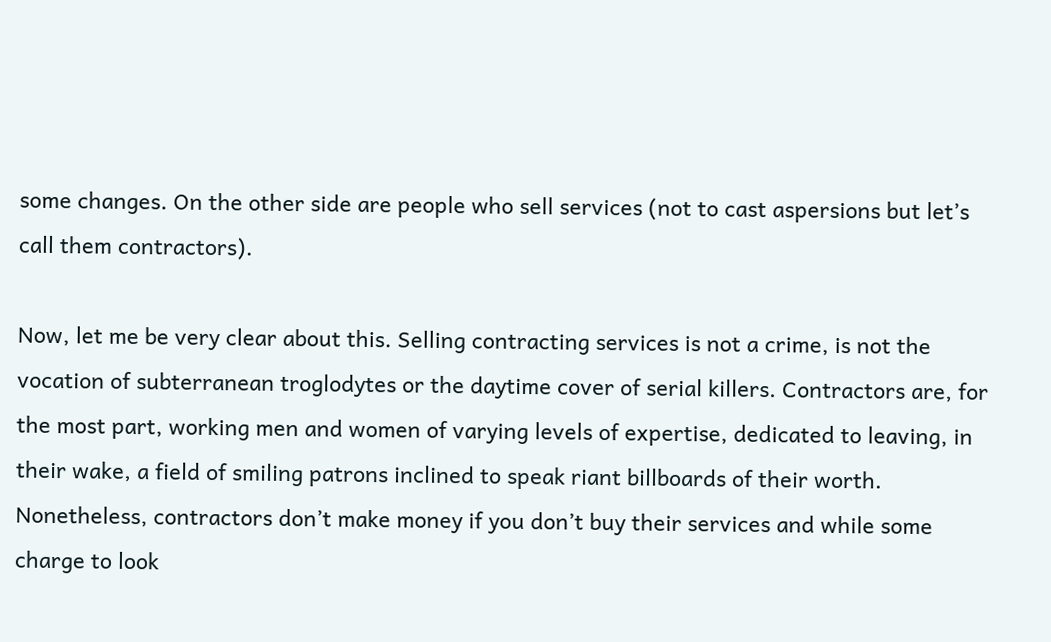some changes. On the other side are people who sell services (not to cast aspersions but let’s call them contractors).

Now, let me be very clear about this. Selling contracting services is not a crime, is not the vocation of subterranean troglodytes or the daytime cover of serial killers. Contractors are, for the most part, working men and women of varying levels of expertise, dedicated to leaving, in their wake, a field of smiling patrons inclined to speak riant billboards of their worth. Nonetheless, contractors don’t make money if you don’t buy their services and while some charge to look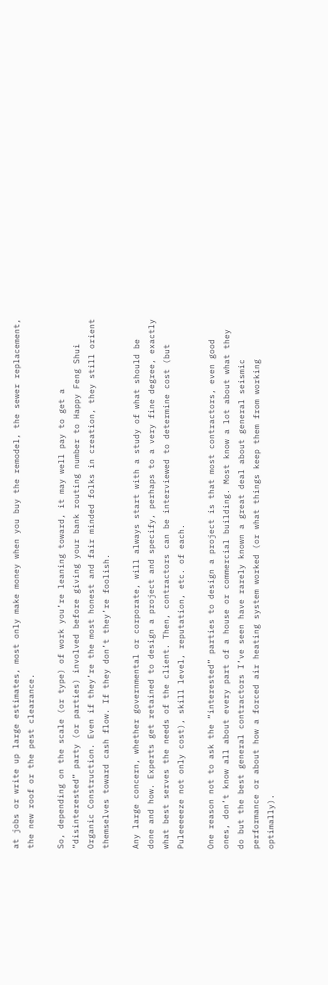at jobs or write up large estimates, most only make money when you buy the remodel, the sewer replacement, the new roof or the pest clearance.

So, depending on the scale (or type) of work you’re leaning toward, it may well pay to get a “disinterested” party (or parties) involved before giving your bank routing number to Happy Feng Shui Organic Construction. Even if they’re the most honest and fair minded folks in creation, they still orient themselves toward cash flow. If they don’t they’re foolish.

Any large concern, whether governmental or corporate, will always start with a study of what should be done and how. Experts get retained to design a project and specify, perhaps to a very fine degree, exactly what best serves the needs of the client. Then, contractors can be interviewed to determine cost (but Puleeeeeze not only cost), skill level, reputation, etc. of each.

One reason not to ask the “interested” parties to design a project is that most contractors, even good ones, don’t know all about every part of a house or commercial building. Most know a lot about what they do but the best general contractors I’ve seen have rarely known a great deal about general seismic performance or about how a forced air heating system worked (or what things keep them from working optimally).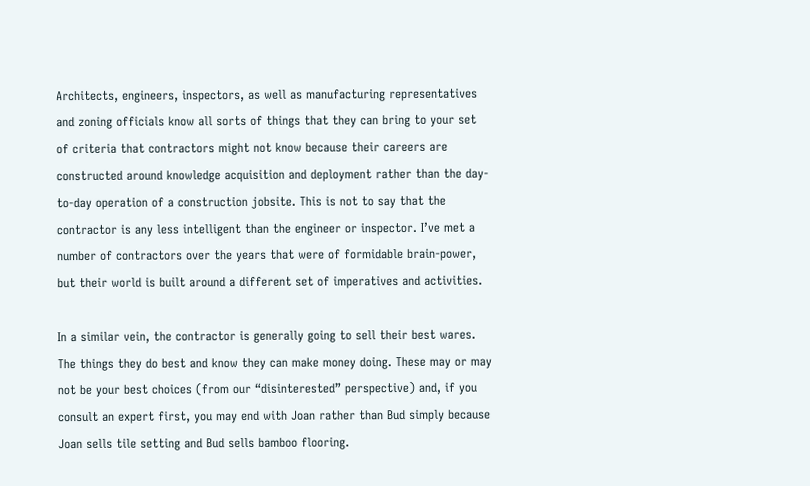Architects, engineers, inspectors, as well as manufacturing representatives and zoning officials know all sorts of things that they can bring to your set of criteria that contractors might not know because their careers are constructed around knowledge acquisition and deployment rather than the day-to-day operation of a construction jobsite. This is not to say that the contractor is any less intelligent than the engineer or inspector. I’ve met a number of contractors over the years that were of formidable brain-power, but their world is built around a different set of imperatives and activities.

In a similar vein, the contractor is generally going to sell their best wares. The things they do best and know they can make money doing. These may or may not be your best choices (from our “disinterested” perspective) and, if you consult an expert first, you may end with Joan rather than Bud simply because Joan sells tile setting and Bud sells bamboo flooring.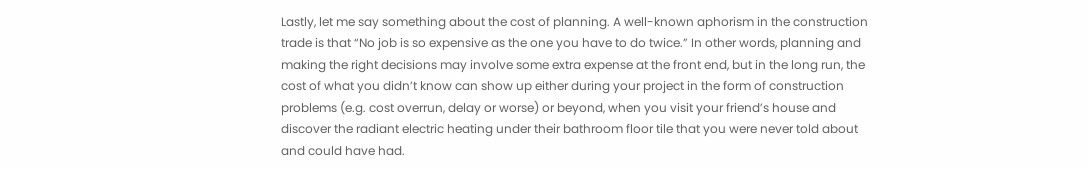Lastly, let me say something about the cost of planning. A well-known aphorism in the construction trade is that “No job is so expensive as the one you have to do twice.” In other words, planning and making the right decisions may involve some extra expense at the front end, but in the long run, the cost of what you didn’t know can show up either during your project in the form of construction problems (e.g. cost overrun, delay or worse) or beyond, when you visit your friend’s house and discover the radiant electric heating under their bathroom floor tile that you were never told about and could have had.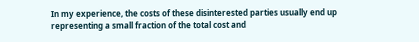In my experience, the costs of these disinterested parties usually end up representing a small fraction of the total cost and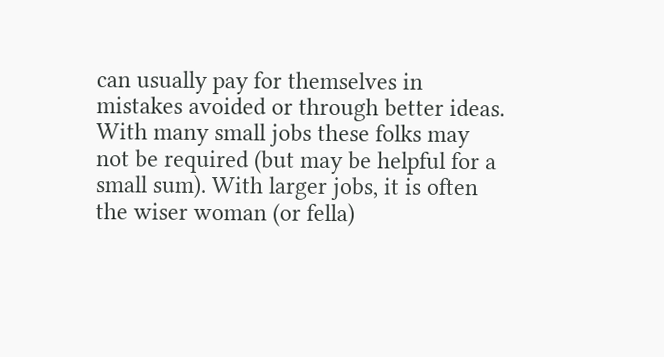can usually pay for themselves in mistakes avoided or through better ideas. With many small jobs these folks may not be required (but may be helpful for a small sum). With larger jobs, it is often the wiser woman (or fella)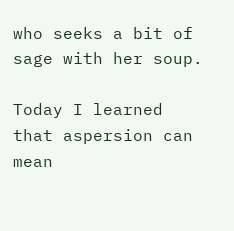who seeks a bit of sage with her soup.

Today I learned that aspersion can mean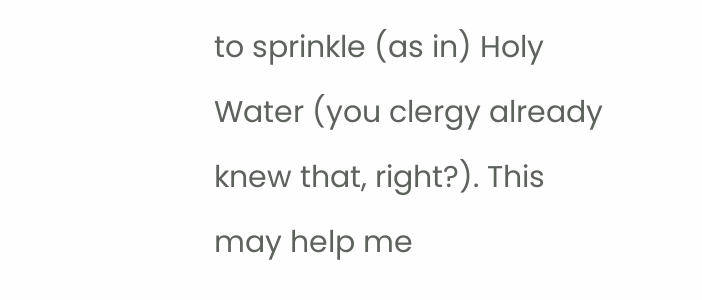to sprinkle (as in) Holy Water (you clergy already knew that, right?). This may help me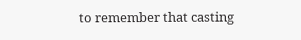to remember that casting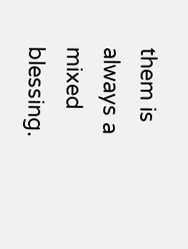them is always a mixed blessing.